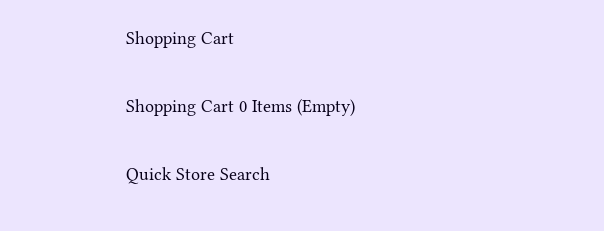Shopping Cart

Shopping Cart 0 Items (Empty)

Quick Store Search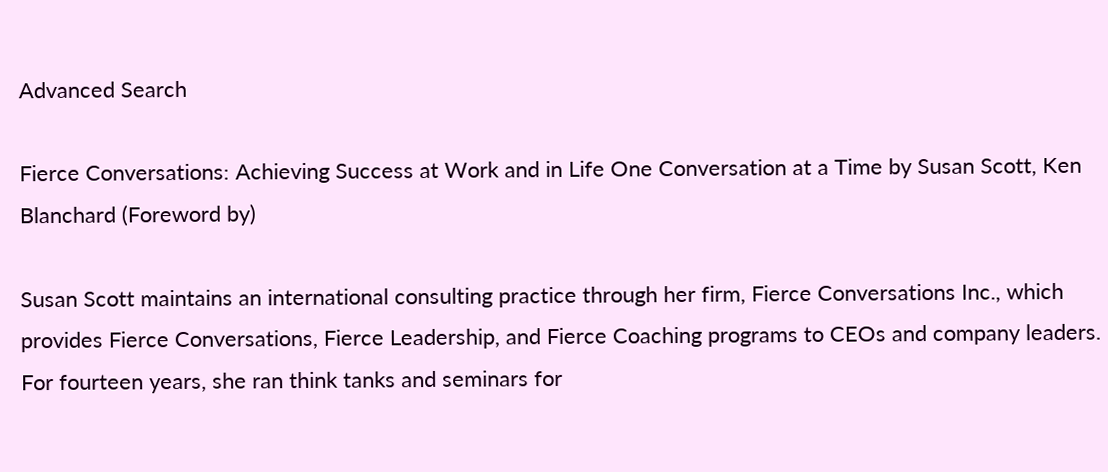Advanced Search

Fierce Conversations: Achieving Success at Work and in Life One Conversation at a Time by Susan Scott, Ken Blanchard (Foreword by)

Susan Scott maintains an international consulting practice through her firm, Fierce Conversations Inc., which provides Fierce Conversations, Fierce Leadership, and Fierce Coaching programs to CEOs and company leaders. For fourteen years, she ran think tanks and seminars for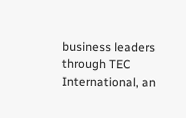business leaders through TEC International, an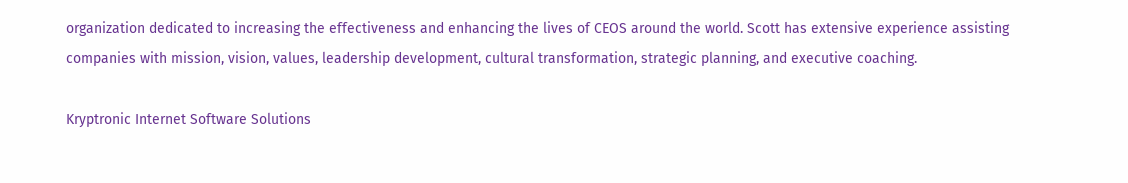organization dedicated to increasing the effectiveness and enhancing the lives of CEOS around the world. Scott has extensive experience assisting companies with mission, vision, values, leadership development, cultural transformation, strategic planning, and executive coaching.

Kryptronic Internet Software Solutions